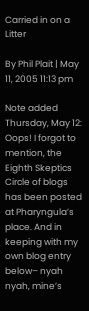Carried in on a Litter

By Phil Plait | May 11, 2005 11:13 pm

Note added Thursday, May 12: Oops! I forgot to mention, the Eighth Skeptics Circle of blogs has been posted at Pharyngula’s place. And in keeping with my own blog entry below– nyah nyah, mine’s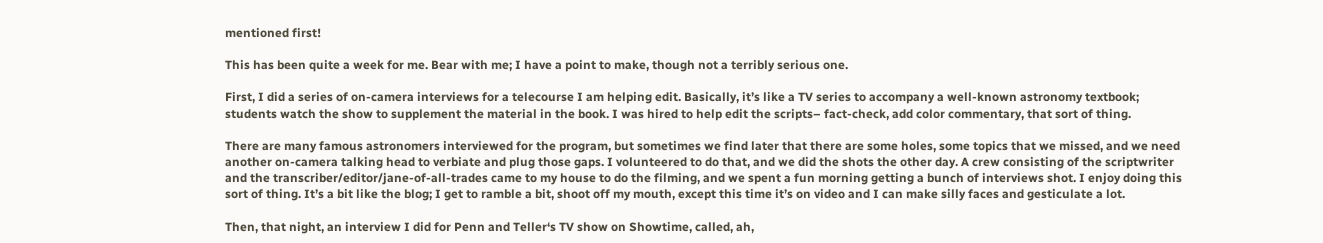mentioned first!

This has been quite a week for me. Bear with me; I have a point to make, though not a terribly serious one.

First, I did a series of on-camera interviews for a telecourse I am helping edit. Basically, it’s like a TV series to accompany a well-known astronomy textbook; students watch the show to supplement the material in the book. I was hired to help edit the scripts– fact-check, add color commentary, that sort of thing.

There are many famous astronomers interviewed for the program, but sometimes we find later that there are some holes, some topics that we missed, and we need another on-camera talking head to verbiate and plug those gaps. I volunteered to do that, and we did the shots the other day. A crew consisting of the scriptwriter and the transcriber/editor/jane-of-all-trades came to my house to do the filming, and we spent a fun morning getting a bunch of interviews shot. I enjoy doing this sort of thing. It’s a bit like the blog; I get to ramble a bit, shoot off my mouth, except this time it’s on video and I can make silly faces and gesticulate a lot.

Then, that night, an interview I did for Penn and Teller‘s TV show on Showtime, called, ah,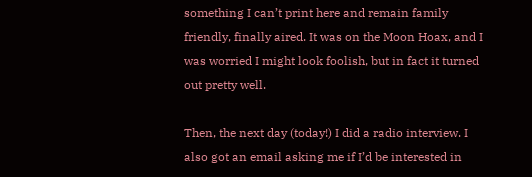something I can’t print here and remain family friendly, finally aired. It was on the Moon Hoax, and I was worried I might look foolish, but in fact it turned out pretty well.

Then, the next day (today!) I did a radio interview. I also got an email asking me if I’d be interested in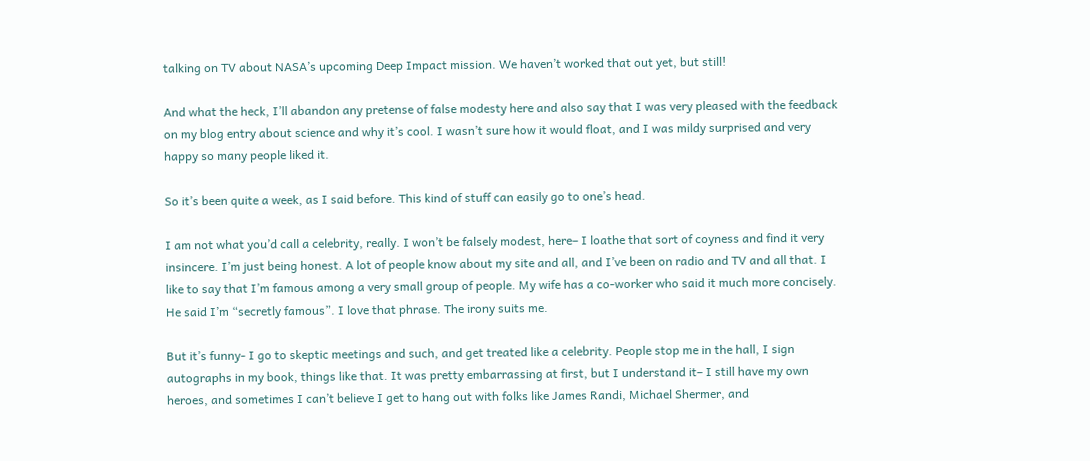talking on TV about NASA’s upcoming Deep Impact mission. We haven’t worked that out yet, but still!

And what the heck, I’ll abandon any pretense of false modesty here and also say that I was very pleased with the feedback on my blog entry about science and why it’s cool. I wasn’t sure how it would float, and I was mildy surprised and very happy so many people liked it.

So it’s been quite a week, as I said before. This kind of stuff can easily go to one’s head.

I am not what you’d call a celebrity, really. I won’t be falsely modest, here– I loathe that sort of coyness and find it very insincere. I’m just being honest. A lot of people know about my site and all, and I’ve been on radio and TV and all that. I like to say that I’m famous among a very small group of people. My wife has a co-worker who said it much more concisely. He said I’m “secretly famous”. I love that phrase. The irony suits me.

But it’s funny- I go to skeptic meetings and such, and get treated like a celebrity. People stop me in the hall, I sign autographs in my book, things like that. It was pretty embarrassing at first, but I understand it– I still have my own heroes, and sometimes I can’t believe I get to hang out with folks like James Randi, Michael Shermer, and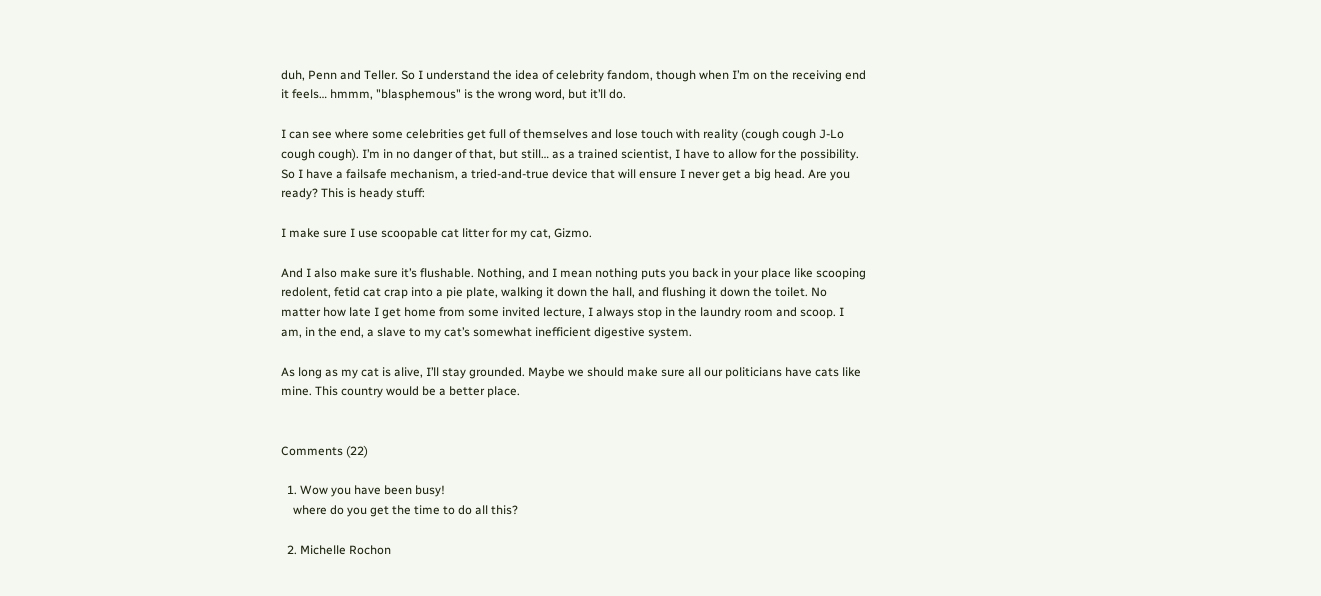duh, Penn and Teller. So I understand the idea of celebrity fandom, though when I’m on the receiving end it feels… hmmm, "blasphemous" is the wrong word, but it’ll do.

I can see where some celebrities get full of themselves and lose touch with reality (cough cough J-Lo cough cough). I’m in no danger of that, but still… as a trained scientist, I have to allow for the possibility. So I have a failsafe mechanism, a tried-and-true device that will ensure I never get a big head. Are you ready? This is heady stuff:

I make sure I use scoopable cat litter for my cat, Gizmo.

And I also make sure it’s flushable. Nothing, and I mean nothing puts you back in your place like scooping redolent, fetid cat crap into a pie plate, walking it down the hall, and flushing it down the toilet. No matter how late I get home from some invited lecture, I always stop in the laundry room and scoop. I am, in the end, a slave to my cat’s somewhat inefficient digestive system.

As long as my cat is alive, I’ll stay grounded. Maybe we should make sure all our politicians have cats like mine. This country would be a better place.


Comments (22)

  1. Wow you have been busy!
    where do you get the time to do all this?

  2. Michelle Rochon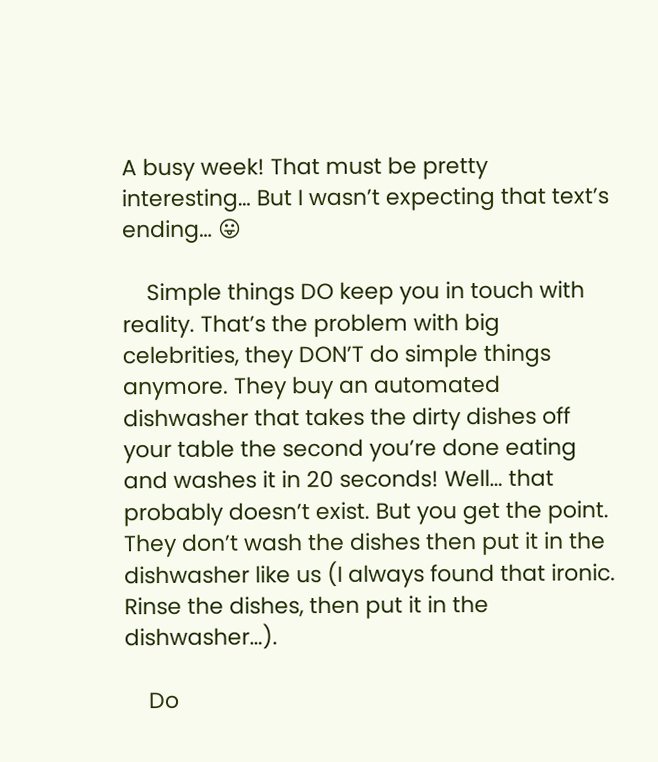A busy week! That must be pretty interesting… But I wasn’t expecting that text’s ending… 😛

    Simple things DO keep you in touch with reality. That’s the problem with big celebrities, they DON’T do simple things anymore. They buy an automated dishwasher that takes the dirty dishes off your table the second you’re done eating and washes it in 20 seconds! Well… that probably doesn’t exist. But you get the point. They don’t wash the dishes then put it in the dishwasher like us (I always found that ironic. Rinse the dishes, then put it in the dishwasher…).

    Do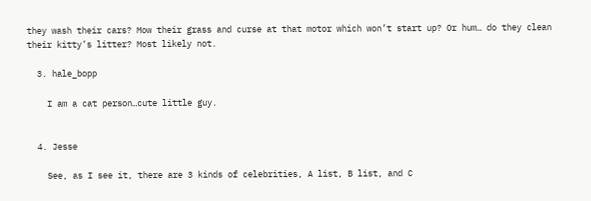they wash their cars? Mow their grass and curse at that motor which won’t start up? Or hum… do they clean their kitty’s litter? Most likely not.

  3. hale_bopp

    I am a cat person…cute little guy.


  4. Jesse

    See, as I see it, there are 3 kinds of celebrities, A list, B list, and C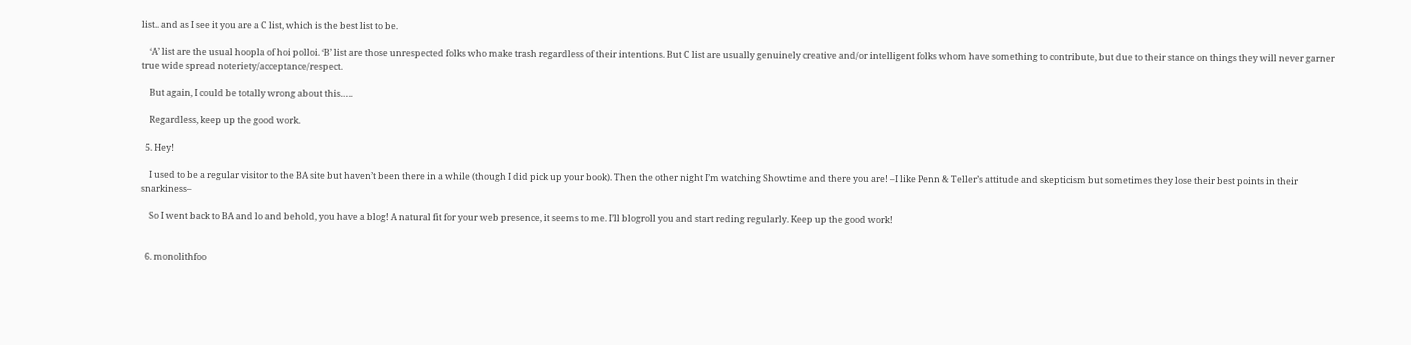list.. and as I see it you are a C list, which is the best list to be.

    ‘A’ list are the usual hoopla of hoi polloi. ‘B’ list are those unrespected folks who make trash regardless of their intentions. But C list are usually genuinely creative and/or intelligent folks whom have something to contribute, but due to their stance on things they will never garner true wide spread noteriety/acceptance/respect.

    But again, I could be totally wrong about this…..

    Regardless, keep up the good work.

  5. Hey!

    I used to be a regular visitor to the BA site but haven’t been there in a while (though I did pick up your book). Then the other night I’m watching Showtime and there you are! –I like Penn & Teller’s attitude and skepticism but sometimes they lose their best points in their snarkiness–

    So I went back to BA and lo and behold, you have a blog! A natural fit for your web presence, it seems to me. I’ll blogroll you and start reding regularly. Keep up the good work!


  6. monolithfoo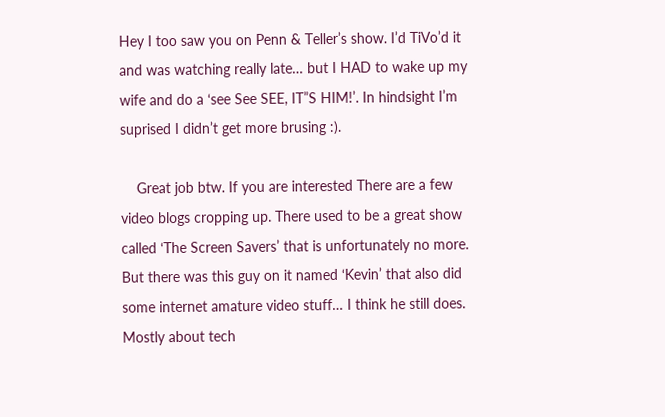Hey I too saw you on Penn & Teller’s show. I’d TiVo’d it and was watching really late… but I HAD to wake up my wife and do a ‘see See SEE, IT”S HIM!’. In hindsight I’m suprised I didn’t get more brusing :).

    Great job btw. If you are interested There are a few video blogs cropping up. There used to be a great show called ‘The Screen Savers’ that is unfortunately no more. But there was this guy on it named ‘Kevin’ that also did some internet amature video stuff… I think he still does. Mostly about tech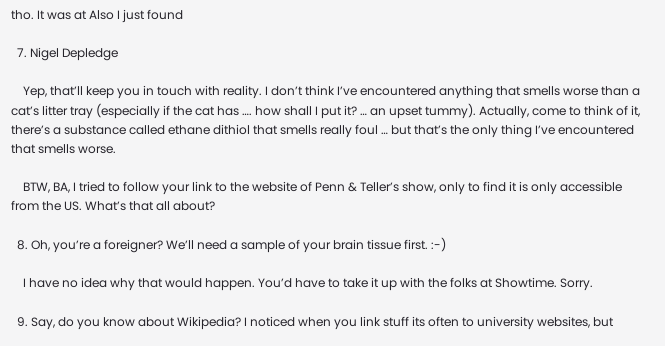tho. It was at Also I just found

  7. Nigel Depledge

    Yep, that’ll keep you in touch with reality. I don’t think I’ve encountered anything that smells worse than a cat’s litter tray (especially if the cat has …. how shall I put it? … an upset tummy). Actually, come to think of it, there’s a substance called ethane dithiol that smells really foul … but that’s the only thing I’ve encountered that smells worse.

    BTW, BA, I tried to follow your link to the website of Penn & Teller’s show, only to find it is only accessible from the US. What’s that all about?

  8. Oh, you’re a foreigner? We’ll need a sample of your brain tissue first. :-)

    I have no idea why that would happen. You’d have to take it up with the folks at Showtime. Sorry.

  9. Say, do you know about Wikipedia? I noticed when you link stuff its often to university websites, but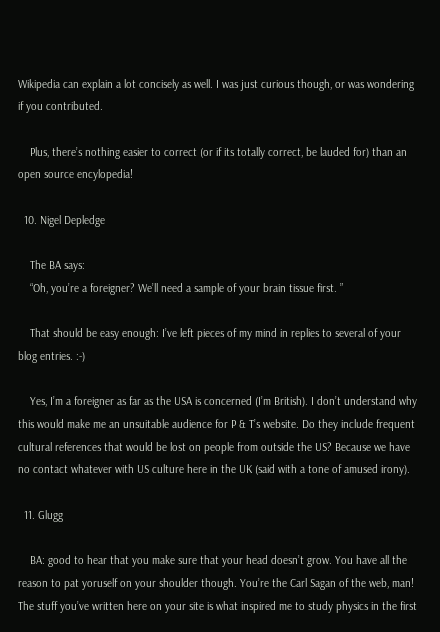Wikipedia can explain a lot concisely as well. I was just curious though, or was wondering if you contributed.

    Plus, there’s nothing easier to correct (or if its totally correct, be lauded for) than an open source encylopedia!

  10. Nigel Depledge

    The BA says:
    “Oh, you’re a foreigner? We’ll need a sample of your brain tissue first. ”

    That should be easy enough: I’ve left pieces of my mind in replies to several of your blog entries. :-)

    Yes, I’m a foreigner as far as the USA is concerned (I’m British). I don’t understand why this would make me an unsuitable audience for P & T’s website. Do they include frequent cultural references that would be lost on people from outside the US? Because we have no contact whatever with US culture here in the UK (said with a tone of amused irony).

  11. Glugg

    BA: good to hear that you make sure that your head doesn’t grow. You have all the reason to pat yoruself on your shoulder though. You’re the Carl Sagan of the web, man! The stuff you’ve written here on your site is what inspired me to study physics in the first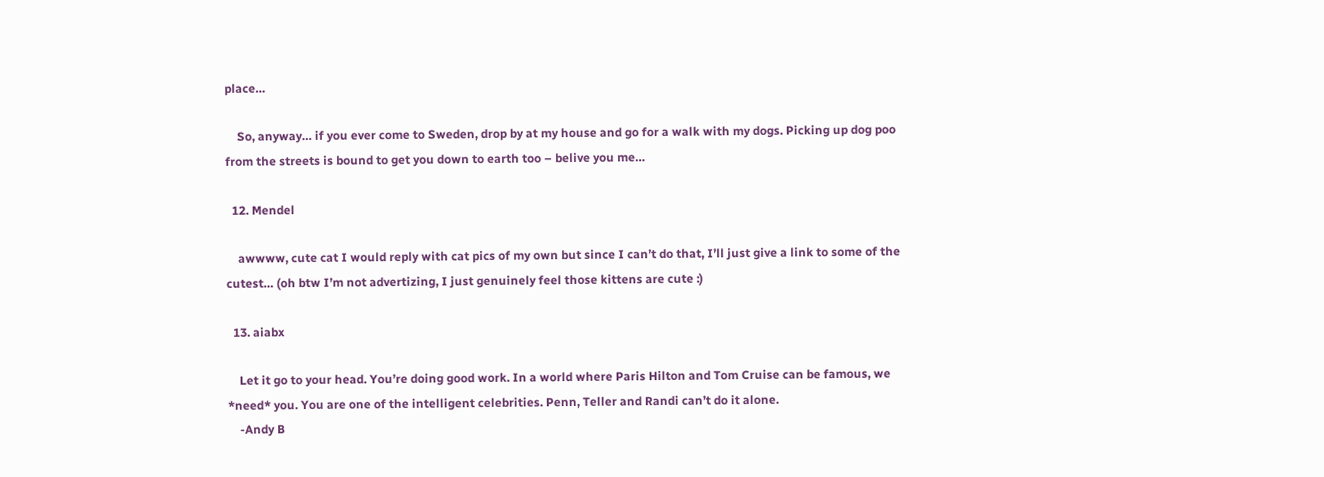place…

    So, anyway… if you ever come to Sweden, drop by at my house and go for a walk with my dogs. Picking up dog poo from the streets is bound to get you down to earth too – belive you me…

  12. Mendel

    awwww, cute cat I would reply with cat pics of my own but since I can’t do that, I’ll just give a link to some of the cutest… (oh btw I’m not advertizing, I just genuinely feel those kittens are cute :)

  13. aiabx

    Let it go to your head. You’re doing good work. In a world where Paris Hilton and Tom Cruise can be famous, we *need* you. You are one of the intelligent celebrities. Penn, Teller and Randi can’t do it alone.
    -Andy B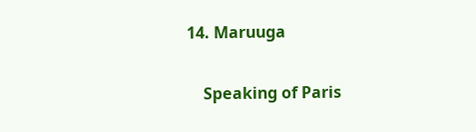14. Maruuga

    Speaking of Paris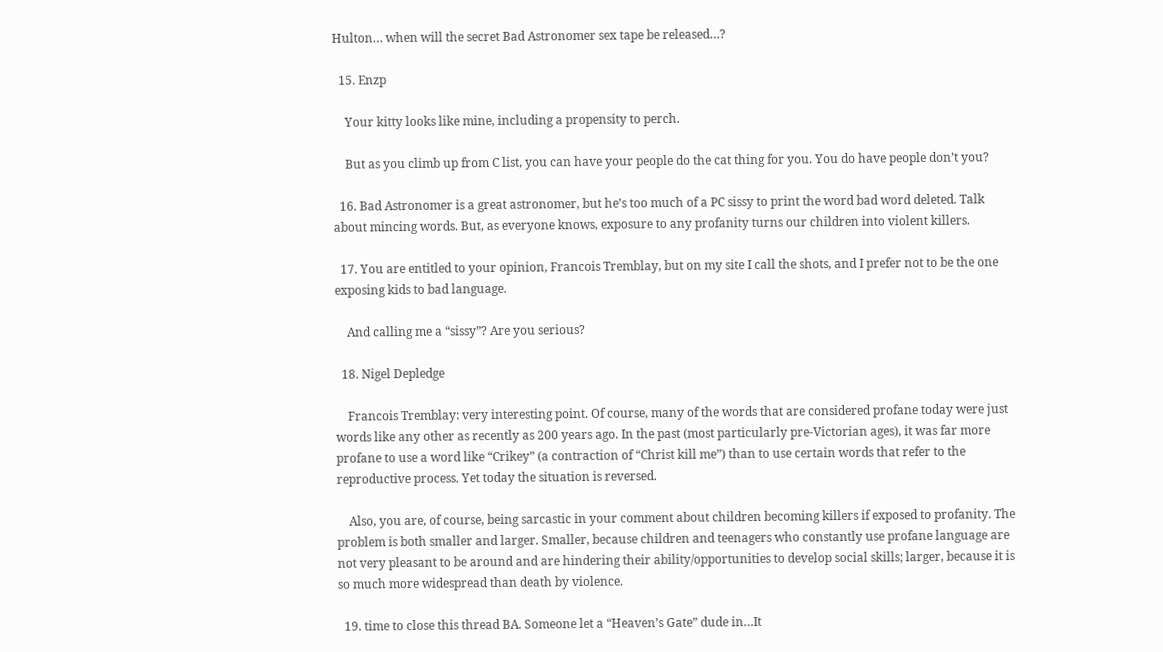Hulton… when will the secret Bad Astronomer sex tape be released…?

  15. Enzp

    Your kitty looks like mine, including a propensity to perch.

    But as you climb up from C list, you can have your people do the cat thing for you. You do have people don’t you?

  16. Bad Astronomer is a great astronomer, but he’s too much of a PC sissy to print the word bad word deleted. Talk about mincing words. But, as everyone knows, exposure to any profanity turns our children into violent killers.

  17. You are entitled to your opinion, Francois Tremblay, but on my site I call the shots, and I prefer not to be the one exposing kids to bad language.

    And calling me a “sissy”? Are you serious?

  18. Nigel Depledge

    Francois Tremblay: very interesting point. Of course, many of the words that are considered profane today were just words like any other as recently as 200 years ago. In the past (most particularly pre-Victorian ages), it was far more profane to use a word like “Crikey” (a contraction of “Christ kill me”) than to use certain words that refer to the reproductive process. Yet today the situation is reversed.

    Also, you are, of course, being sarcastic in your comment about children becoming killers if exposed to profanity. The problem is both smaller and larger. Smaller, because children and teenagers who constantly use profane language are not very pleasant to be around and are hindering their ability/opportunities to develop social skills; larger, because it is so much more widespread than death by violence.

  19. time to close this thread BA. Someone let a “Heaven’s Gate” dude in…It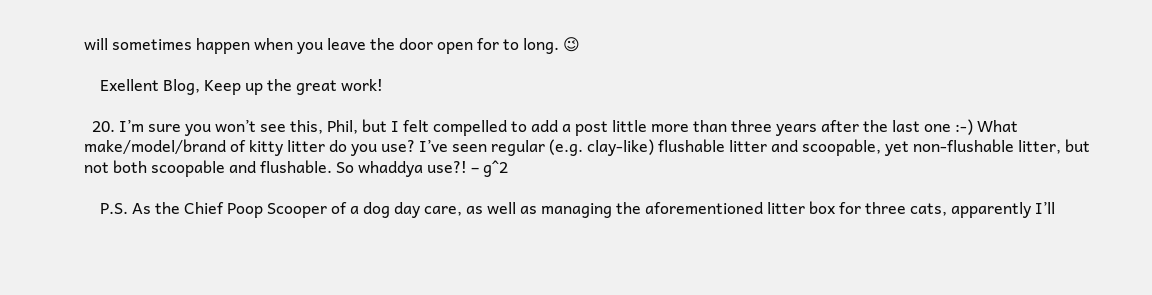will sometimes happen when you leave the door open for to long. 😉

    Exellent Blog, Keep up the great work!

  20. I’m sure you won’t see this, Phil, but I felt compelled to add a post little more than three years after the last one :-) What make/model/brand of kitty litter do you use? I’ve seen regular (e.g. clay-like) flushable litter and scoopable, yet non-flushable litter, but not both scoopable and flushable. So whaddya use?! – g^2

    P.S. As the Chief Poop Scooper of a dog day care, as well as managing the aforementioned litter box for three cats, apparently I’ll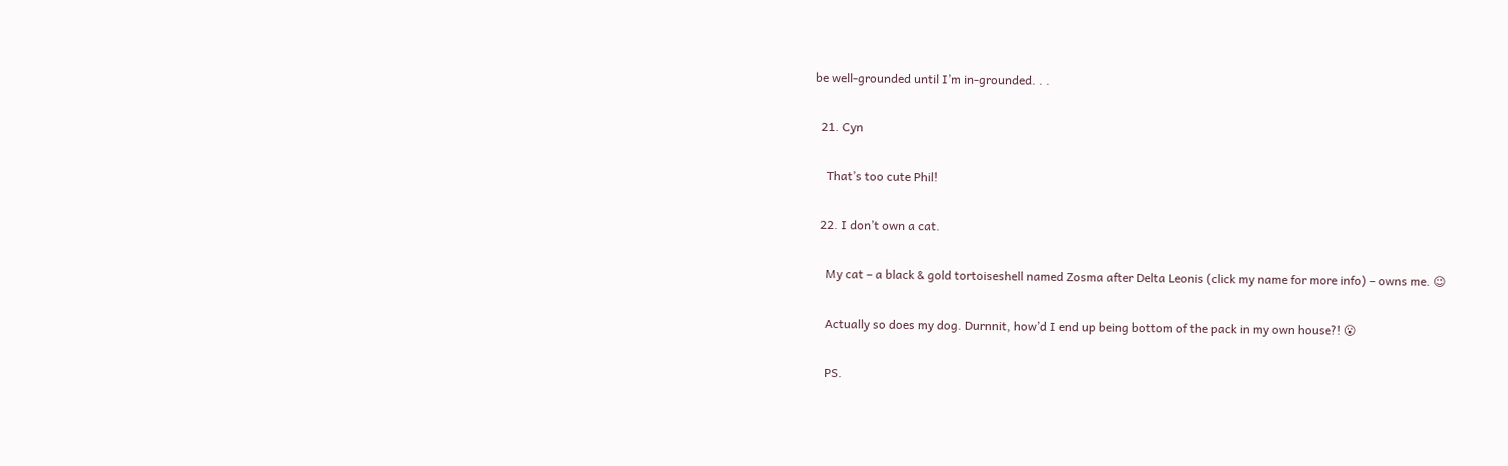be well-grounded until I’m in-grounded. . .

  21. Cyn

    That’s too cute Phil!

  22. I don’t own a cat.

    My cat – a black & gold tortoiseshell named Zosma after Delta Leonis (click my name for more info) – owns me. 😉

    Actually so does my dog. Durnnit, how’d I end up being bottom of the pack in my own house?! 😮

    PS.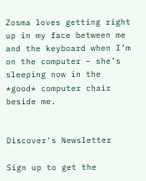Zosma loves getting right up in my face between me and the keyboard when I’m on the computer – she’s sleeping now in the *good* computer chair beside me.


Discover's Newsletter

Sign up to get the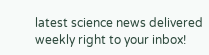latest science news delivered weekly right to your inbox!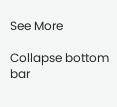See More

Collapse bottom bar